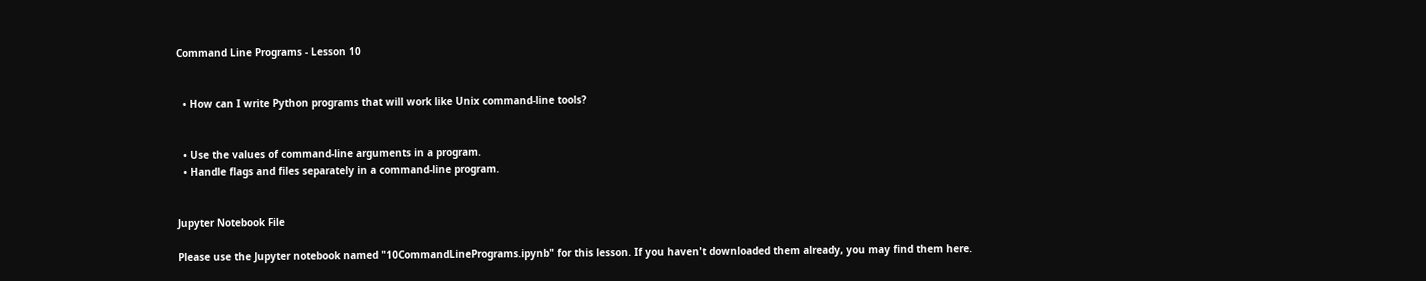Command Line Programs - Lesson 10


  • How can I write Python programs that will work like Unix command-line tools?


  • Use the values of command-line arguments in a program.
  • Handle flags and files separately in a command-line program.


Jupyter Notebook File

Please use the Jupyter notebook named "10CommandLinePrograms.ipynb" for this lesson. If you haven't downloaded them already, you may find them here.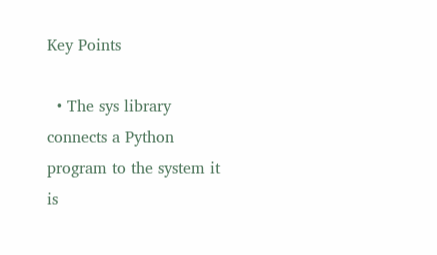Key Points

  • The sys library connects a Python program to the system it is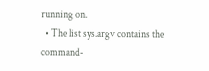running on.
  • The list sys.argv contains the command-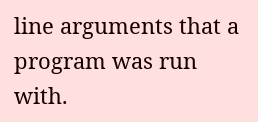line arguments that a program was run with.